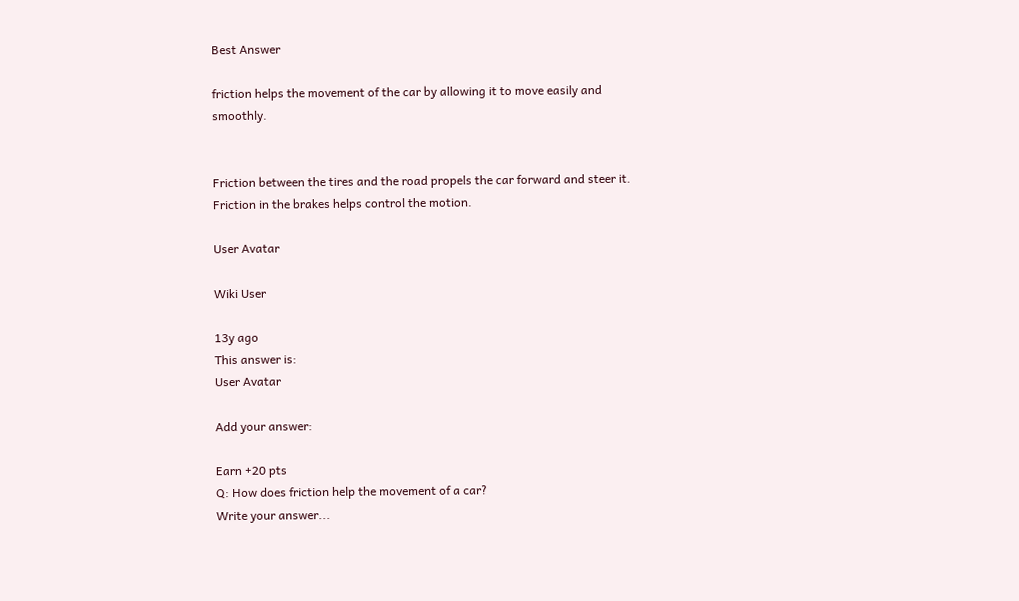Best Answer

friction helps the movement of the car by allowing it to move easily and smoothly.


Friction between the tires and the road propels the car forward and steer it. Friction in the brakes helps control the motion.

User Avatar

Wiki User

13y ago
This answer is:
User Avatar

Add your answer:

Earn +20 pts
Q: How does friction help the movement of a car?
Write your answer...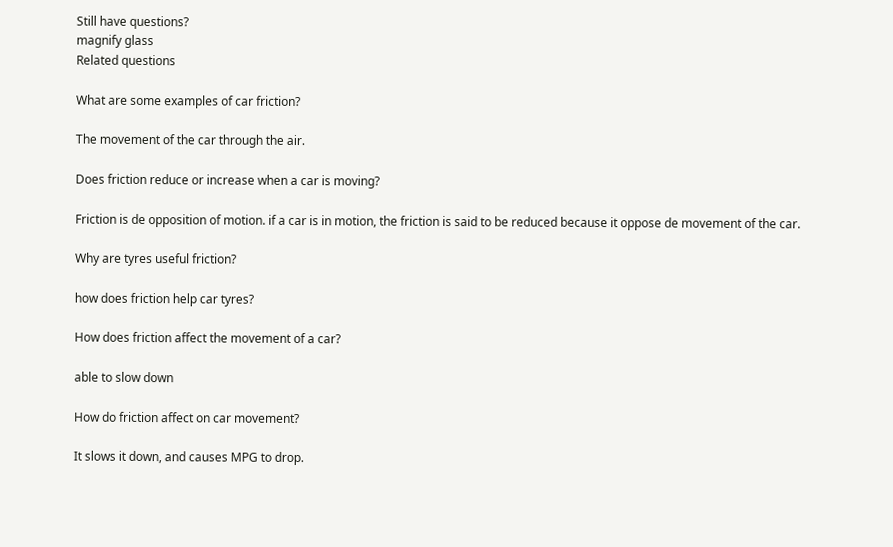Still have questions?
magnify glass
Related questions

What are some examples of car friction?

The movement of the car through the air.

Does friction reduce or increase when a car is moving?

Friction is de opposition of motion. if a car is in motion, the friction is said to be reduced because it oppose de movement of the car.

Why are tyres useful friction?

how does friction help car tyres?

How does friction affect the movement of a car?

able to slow down

How do friction affect on car movement?

It slows it down, and causes MPG to drop.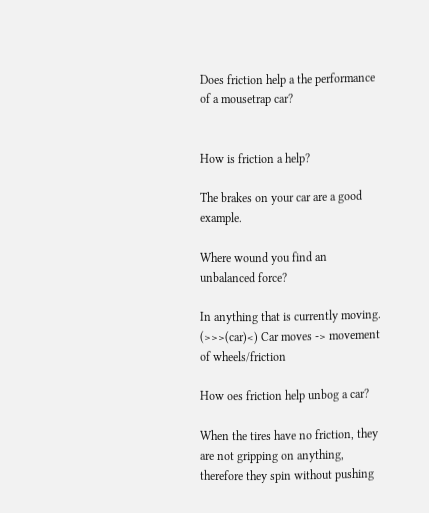Does friction help a the performance of a mousetrap car?


How is friction a help?

The brakes on your car are a good example.

Where wound you find an unbalanced force?

In anything that is currently moving. (>>>(car)<) Car moves -> movement of wheels/friction

How oes friction help unbog a car?

When the tires have no friction, they are not gripping on anything, therefore they spin without pushing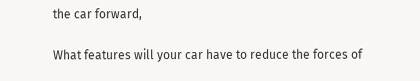the car forward,

What features will your car have to reduce the forces of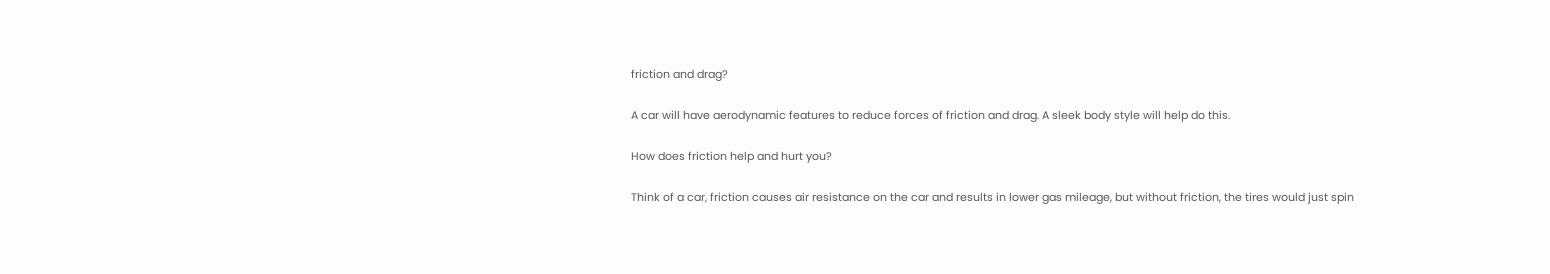friction and drag?

A car will have aerodynamic features to reduce forces of friction and drag. A sleek body style will help do this.

How does friction help and hurt you?

Think of a car, friction causes air resistance on the car and results in lower gas mileage, but without friction, the tires would just spin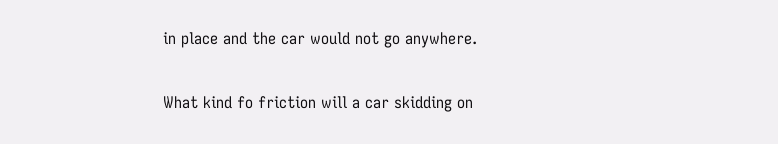in place and the car would not go anywhere.

What kind fo friction will a car skidding on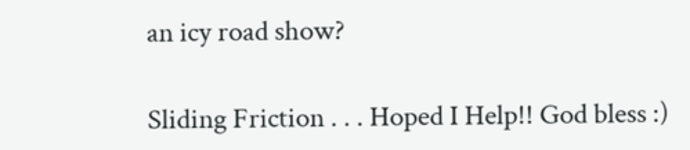an icy road show?

Sliding Friction . . . Hoped I Help!! God bless :)